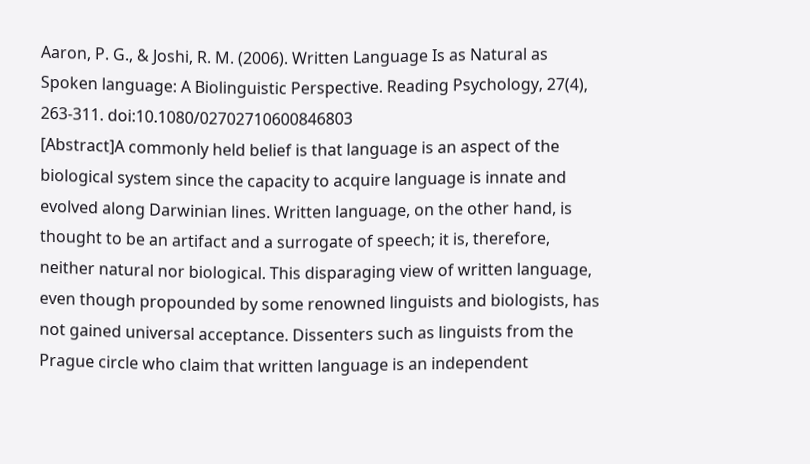Aaron, P. G., & Joshi, R. M. (2006). Written Language Is as Natural as Spoken language: A Biolinguistic Perspective. Reading Psychology, 27(4), 263-311. doi:10.1080/02702710600846803
[Abstract]A commonly held belief is that language is an aspect of the biological system since the capacity to acquire language is innate and evolved along Darwinian lines. Written language, on the other hand, is thought to be an artifact and a surrogate of speech; it is, therefore, neither natural nor biological. This disparaging view of written language, even though propounded by some renowned linguists and biologists, has not gained universal acceptance. Dissenters such as linguists from the Prague circle who claim that written language is an independent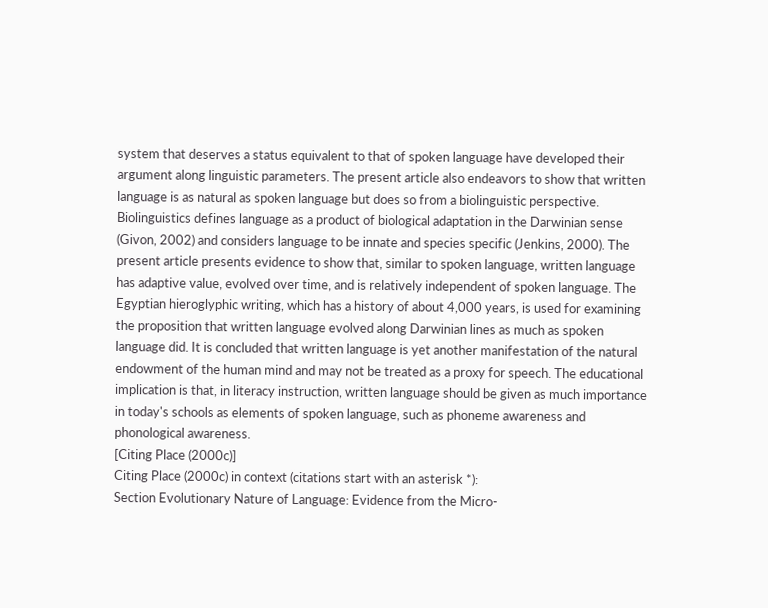system that deserves a status equivalent to that of spoken language have developed their argument along linguistic parameters. The present article also endeavors to show that written language is as natural as spoken language but does so from a biolinguistic perspective. Biolinguistics defines language as a product of biological adaptation in the Darwinian sense (Givon, 2002) and considers language to be innate and species specific (Jenkins, 2000). The present article presents evidence to show that, similar to spoken language, written language has adaptive value, evolved over time, and is relatively independent of spoken language. The Egyptian hieroglyphic writing, which has a history of about 4,000 years, is used for examining the proposition that written language evolved along Darwinian lines as much as spoken language did. It is concluded that written language is yet another manifestation of the natural endowment of the human mind and may not be treated as a proxy for speech. The educational implication is that, in literacy instruction, written language should be given as much importance in today's schools as elements of spoken language, such as phoneme awareness and phonological awareness.
[Citing Place (2000c)]
Citing Place (2000c) in context (citations start with an asterisk *):
Section Evolutionary Nature of Language: Evidence from the Micro-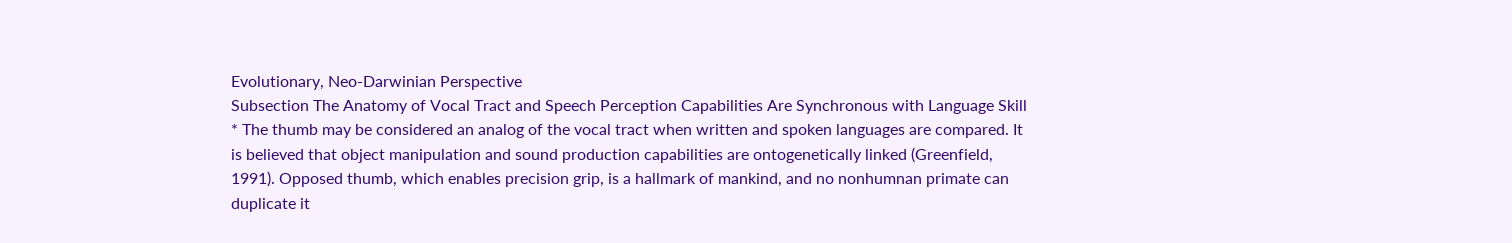Evolutionary, Neo-Darwinian Perspective
Subsection The Anatomy of Vocal Tract and Speech Perception Capabilities Are Synchronous with Language Skill
* The thumb may be considered an analog of the vocal tract when written and spoken languages are compared. It is believed that object manipulation and sound production capabilities are ontogenetically linked (Greenfield, 1991). Opposed thumb, which enables precision grip, is a hallmark of mankind, and no nonhumnan primate can duplicate it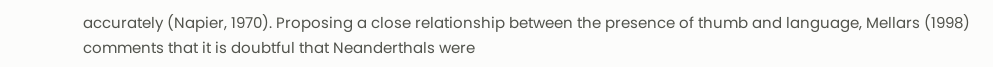accurately (Napier, 1970). Proposing a close relationship between the presence of thumb and language, Mellars (1998) comments that it is doubtful that Neanderthals were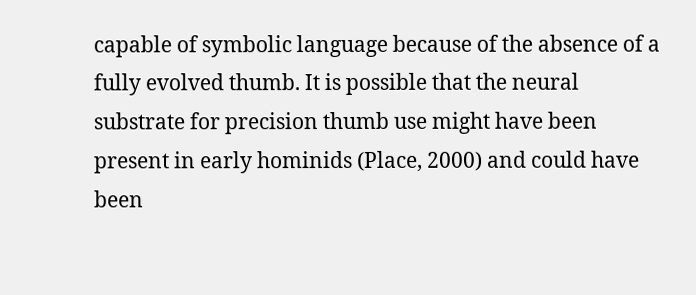capable of symbolic language because of the absence of a fully evolved thumb. It is possible that the neural substrate for precision thumb use might have been present in early hominids (Place, 2000) and could have been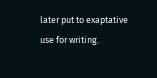later put to exaptative use for writing.